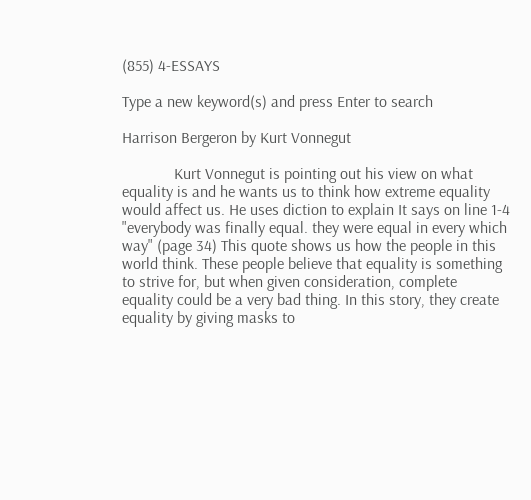(855) 4-ESSAYS

Type a new keyword(s) and press Enter to search

Harrison Bergeron by Kurt Vonnegut

             Kurt Vonnegut is pointing out his view on what equality is and he wants us to think how extreme equality would affect us. He uses diction to explain It says on line 1-4 "everybody was finally equal. they were equal in every which way" (page 34) This quote shows us how the people in this world think. These people believe that equality is something to strive for, but when given consideration, complete equality could be a very bad thing. In this story, they create equality by giving masks to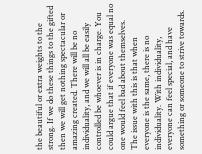the beautiful or extra weights to the strong. If we do these things to the gifted then we will get nothing spectacular or amazing created. There will be no individuality, and we will all be easily controlled be whoever is in charge. You could argue that if everyone was equal no one would feel bad about themselves. The issue with this is that when everyone is the same, there is no individuality. With individuality, everyone can feel special, and have something or someone to strive towards.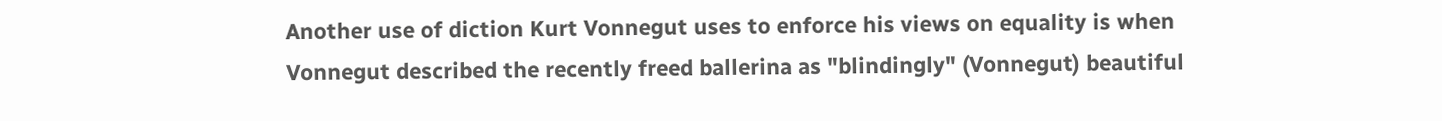Another use of diction Kurt Vonnegut uses to enforce his views on equality is when Vonnegut described the recently freed ballerina as "blindingly" (Vonnegut) beautiful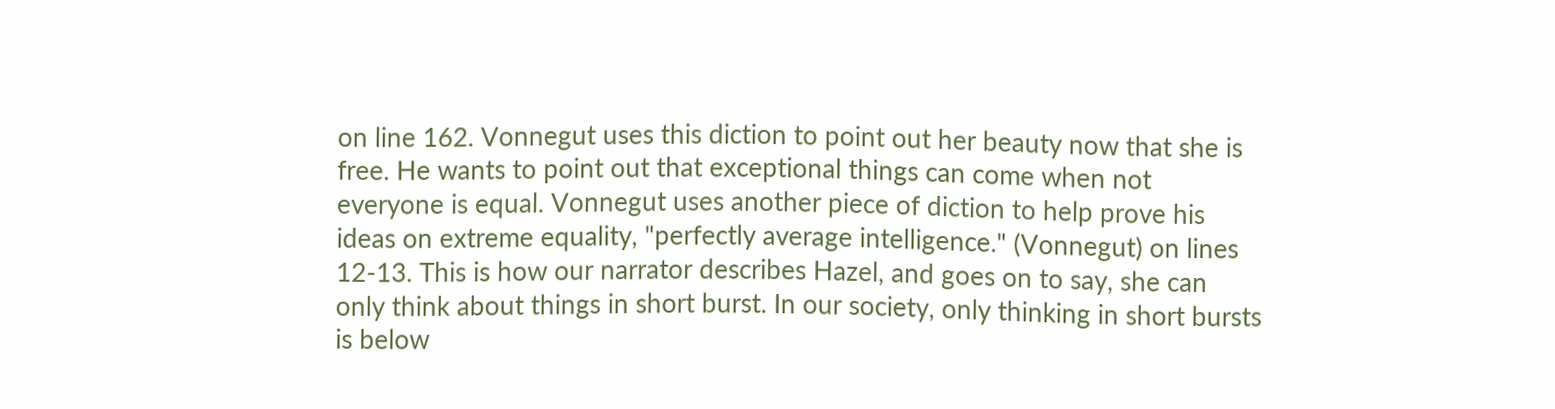on line 162. Vonnegut uses this diction to point out her beauty now that she is free. He wants to point out that exceptional things can come when not everyone is equal. Vonnegut uses another piece of diction to help prove his ideas on extreme equality, "perfectly average intelligence." (Vonnegut) on lines 12-13. This is how our narrator describes Hazel, and goes on to say, she can only think about things in short burst. In our society, only thinking in short bursts is below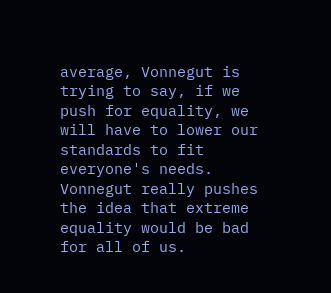average, Vonnegut is trying to say, if we push for equality, we will have to lower our standards to fit everyone's needs. Vonnegut really pushes the idea that extreme equality would be bad for all of us.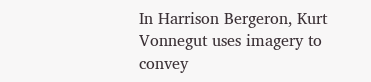In Harrison Bergeron, Kurt Vonnegut uses imagery to convey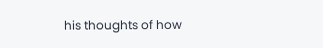his thoughts of how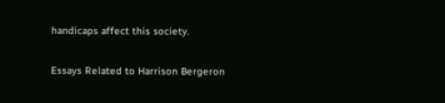handicaps affect this society.

Essays Related to Harrison Bergeron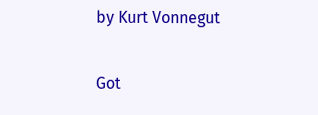by Kurt Vonnegut

Got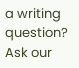a writing question? Ask our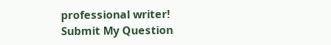professional writer!
Submit My Question